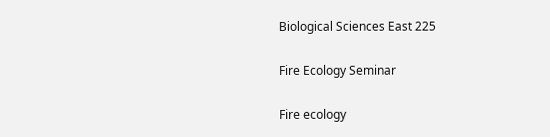Biological Sciences East 225

Fire Ecology Seminar

Fire ecology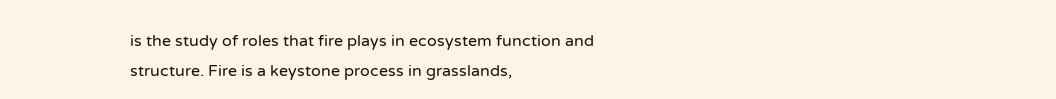is the study of roles that fire plays in ecosystem function and structure. Fire is a keystone process in grasslands,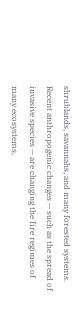shrublands, savannahs, and many forested systems. Recent anthropogenic changes — such as the spread of invasive species — are changing the fire regimes of many ecosystems,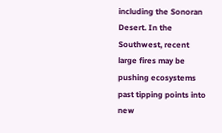including the Sonoran Desert. In the Southwest, recent large fires may be pushing ecosystems past tipping points into new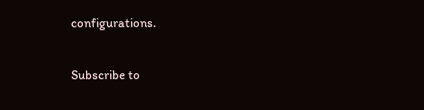configurations.

Subscribe to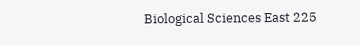Biological Sciences East 225